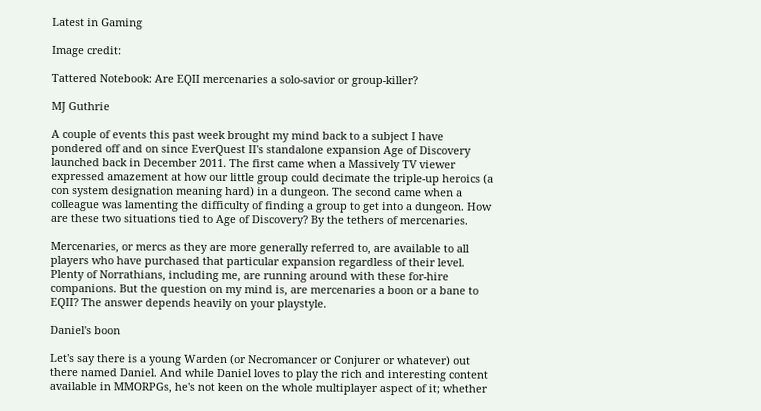Latest in Gaming

Image credit:

Tattered Notebook: Are EQII mercenaries a solo-savior or group-killer?

MJ Guthrie

A couple of events this past week brought my mind back to a subject I have pondered off and on since EverQuest II's standalone expansion Age of Discovery launched back in December 2011. The first came when a Massively TV viewer expressed amazement at how our little group could decimate the triple-up heroics (a con system designation meaning hard) in a dungeon. The second came when a colleague was lamenting the difficulty of finding a group to get into a dungeon. How are these two situations tied to Age of Discovery? By the tethers of mercenaries.

Mercenaries, or mercs as they are more generally referred to, are available to all players who have purchased that particular expansion regardless of their level. Plenty of Norrathians, including me, are running around with these for-hire companions. But the question on my mind is, are mercenaries a boon or a bane to EQII? The answer depends heavily on your playstyle.

Daniel's boon

Let's say there is a young Warden (or Necromancer or Conjurer or whatever) out there named Daniel. And while Daniel loves to play the rich and interesting content available in MMORPGs, he's not keen on the whole multiplayer aspect of it; whether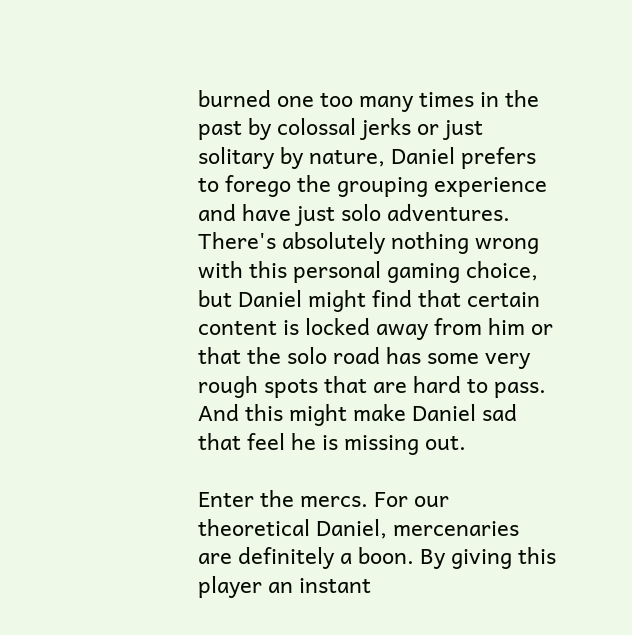burned one too many times in the past by colossal jerks or just solitary by nature, Daniel prefers to forego the grouping experience and have just solo adventures. There's absolutely nothing wrong with this personal gaming choice, but Daniel might find that certain content is locked away from him or that the solo road has some very rough spots that are hard to pass. And this might make Daniel sad that feel he is missing out.

Enter the mercs. For our theoretical Daniel, mercenaries are definitely a boon. By giving this player an instant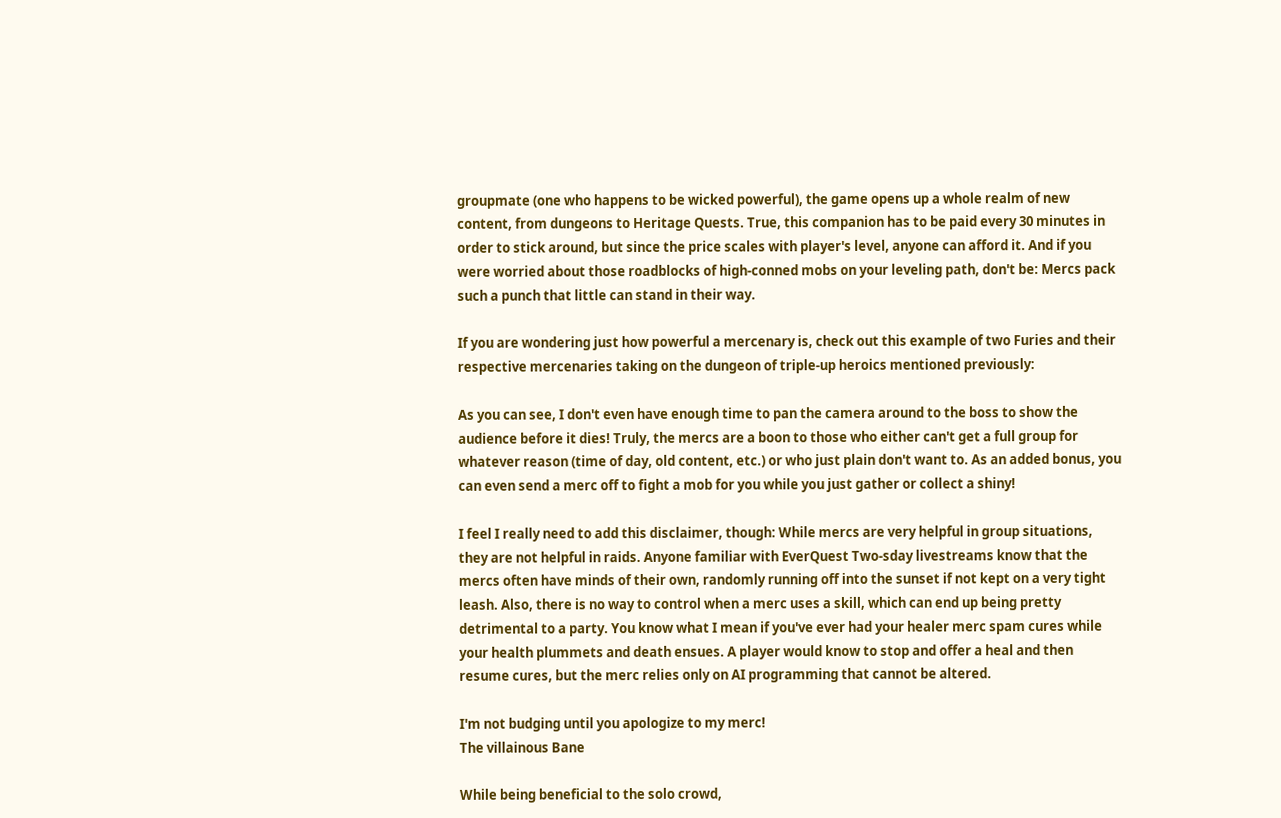groupmate (one who happens to be wicked powerful), the game opens up a whole realm of new content, from dungeons to Heritage Quests. True, this companion has to be paid every 30 minutes in order to stick around, but since the price scales with player's level, anyone can afford it. And if you were worried about those roadblocks of high-conned mobs on your leveling path, don't be: Mercs pack such a punch that little can stand in their way.

If you are wondering just how powerful a mercenary is, check out this example of two Furies and their respective mercenaries taking on the dungeon of triple-up heroics mentioned previously:

As you can see, I don't even have enough time to pan the camera around to the boss to show the audience before it dies! Truly, the mercs are a boon to those who either can't get a full group for whatever reason (time of day, old content, etc.) or who just plain don't want to. As an added bonus, you can even send a merc off to fight a mob for you while you just gather or collect a shiny!

I feel I really need to add this disclaimer, though: While mercs are very helpful in group situations, they are not helpful in raids. Anyone familiar with EverQuest Two-sday livestreams know that the mercs often have minds of their own, randomly running off into the sunset if not kept on a very tight leash. Also, there is no way to control when a merc uses a skill, which can end up being pretty detrimental to a party. You know what I mean if you've ever had your healer merc spam cures while your health plummets and death ensues. A player would know to stop and offer a heal and then resume cures, but the merc relies only on AI programming that cannot be altered.

I'm not budging until you apologize to my merc!
The villainous Bane

While being beneficial to the solo crowd,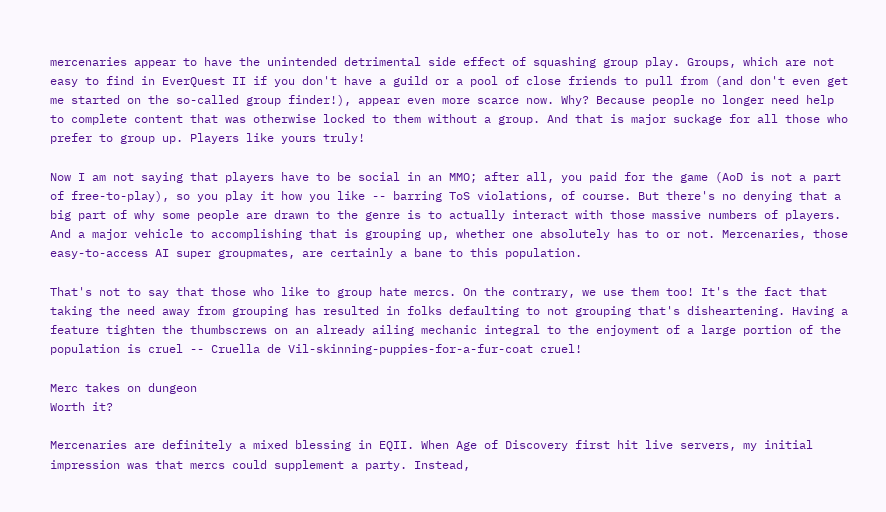mercenaries appear to have the unintended detrimental side effect of squashing group play. Groups, which are not easy to find in EverQuest II if you don't have a guild or a pool of close friends to pull from (and don't even get me started on the so-called group finder!), appear even more scarce now. Why? Because people no longer need help to complete content that was otherwise locked to them without a group. And that is major suckage for all those who prefer to group up. Players like yours truly!

Now I am not saying that players have to be social in an MMO; after all, you paid for the game (AoD is not a part of free-to-play), so you play it how you like -- barring ToS violations, of course. But there's no denying that a big part of why some people are drawn to the genre is to actually interact with those massive numbers of players. And a major vehicle to accomplishing that is grouping up, whether one absolutely has to or not. Mercenaries, those easy-to-access AI super groupmates, are certainly a bane to this population.

That's not to say that those who like to group hate mercs. On the contrary, we use them too! It's the fact that taking the need away from grouping has resulted in folks defaulting to not grouping that's disheartening. Having a feature tighten the thumbscrews on an already ailing mechanic integral to the enjoyment of a large portion of the population is cruel -- Cruella de Vil-skinning-puppies-for-a-fur-coat cruel!

Merc takes on dungeon
Worth it?

Mercenaries are definitely a mixed blessing in EQII. When Age of Discovery first hit live servers, my initial impression was that mercs could supplement a party. Instead,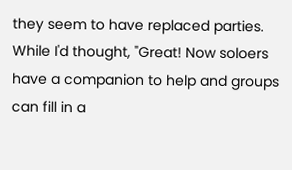they seem to have replaced parties. While I'd thought, "Great! Now soloers have a companion to help and groups can fill in a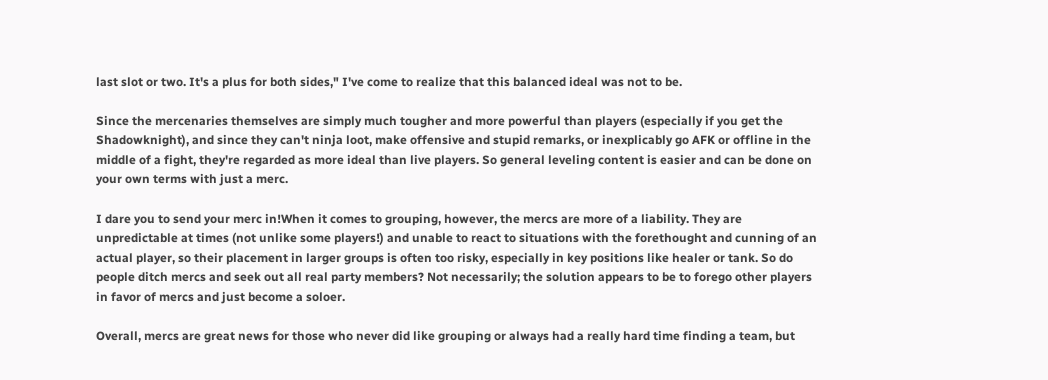last slot or two. It's a plus for both sides," I've come to realize that this balanced ideal was not to be.

Since the mercenaries themselves are simply much tougher and more powerful than players (especially if you get the Shadowknight), and since they can't ninja loot, make offensive and stupid remarks, or inexplicably go AFK or offline in the middle of a fight, they're regarded as more ideal than live players. So general leveling content is easier and can be done on your own terms with just a merc.

I dare you to send your merc in!When it comes to grouping, however, the mercs are more of a liability. They are unpredictable at times (not unlike some players!) and unable to react to situations with the forethought and cunning of an actual player, so their placement in larger groups is often too risky, especially in key positions like healer or tank. So do people ditch mercs and seek out all real party members? Not necessarily; the solution appears to be to forego other players in favor of mercs and just become a soloer.

Overall, mercs are great news for those who never did like grouping or always had a really hard time finding a team, but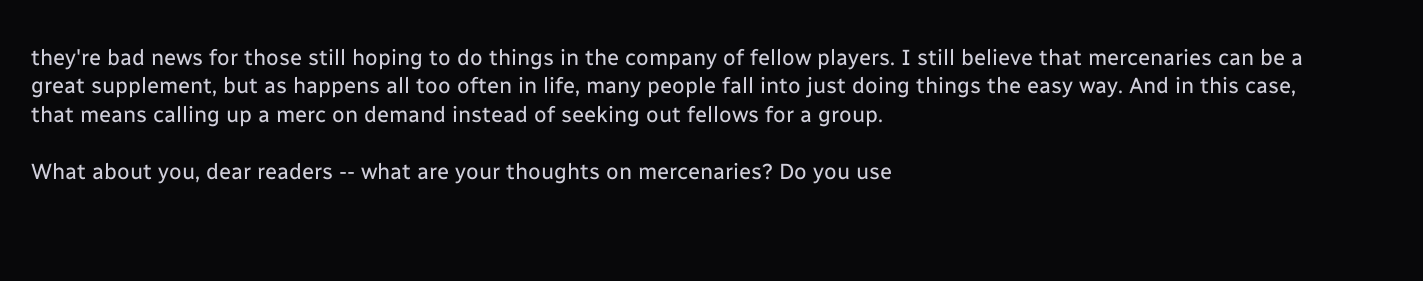they're bad news for those still hoping to do things in the company of fellow players. I still believe that mercenaries can be a great supplement, but as happens all too often in life, many people fall into just doing things the easy way. And in this case, that means calling up a merc on demand instead of seeking out fellows for a group.

What about you, dear readers -- what are your thoughts on mercenaries? Do you use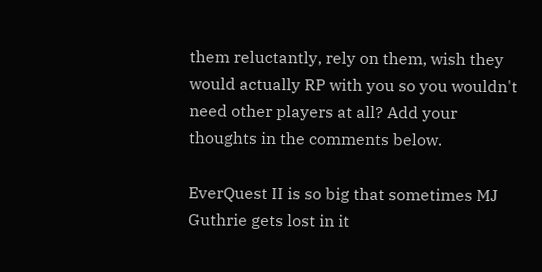them reluctantly, rely on them, wish they would actually RP with you so you wouldn't need other players at all? Add your thoughts in the comments below.

EverQuest II is so big that sometimes MJ Guthrie gets lost in it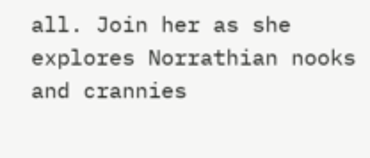all. Join her as she explores Norrathian nooks and crannies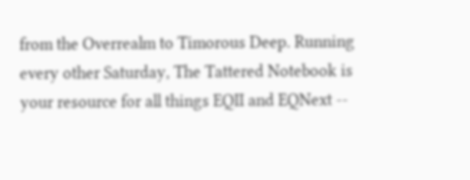from the Overrealm to Timorous Deep. Running every other Saturday, The Tattered Notebook is your resource for all things EQII and EQNext --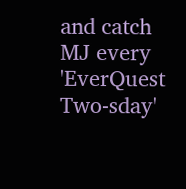and catch MJ every 'EverQuest Two-sday'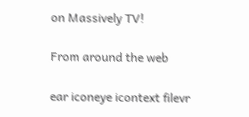on Massively TV!

From around the web

ear iconeye icontext filevr